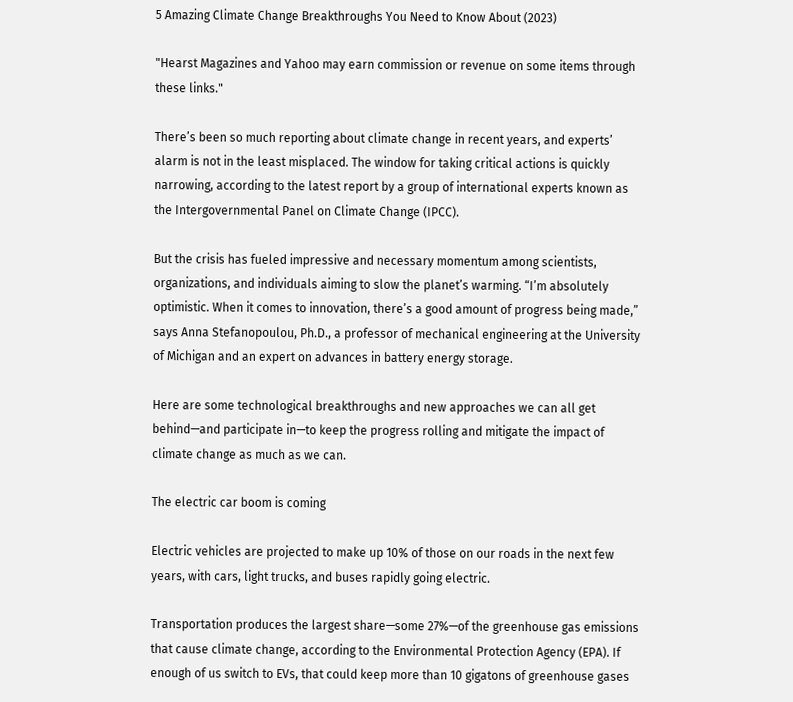5 Amazing Climate Change Breakthroughs You Need to Know About (2023)

"Hearst Magazines and Yahoo may earn commission or revenue on some items through these links."

There’s been so much reporting about climate change in recent years, and experts’ alarm is not in the least misplaced. The window for taking critical actions is quickly narrowing, according to the latest report by a group of international experts known as the Intergovernmental Panel on Climate Change (IPCC).

But the crisis has fueled impressive and necessary momentum among scientists, organizations, and individuals aiming to slow the planet’s warming. “I’m absolutely optimistic. When it comes to innovation, there’s a good amount of progress being made,” says Anna Stefanopoulou, Ph.D., a professor of mechanical engineering at the University of Michigan and an expert on advances in battery energy storage.

Here are some technological breakthroughs and new approaches we can all get behind—and participate in—to keep the progress rolling and mitigate the impact of climate change as much as we can.

The electric car boom is coming

Electric vehicles are projected to make up 10% of those on our roads in the next few years, with cars, light trucks, and buses rapidly going electric.

Transportation produces the largest share—some 27%—of the greenhouse gas emissions that cause climate change, according to the Environmental Protection Agency (EPA). If enough of us switch to EVs, that could keep more than 10 gigatons of greenhouse gases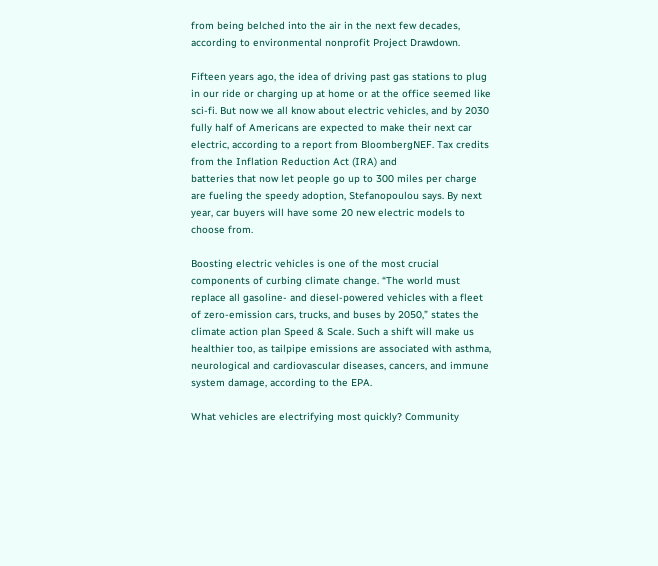from being belched into the air in the next few decades, according to environmental nonprofit Project Drawdown.

Fifteen years ago, the idea of driving past gas stations to plug in our ride or charging up at home or at the office seemed like sci-fi. But now we all know about electric vehicles, and by 2030 fully half of Americans are expected to make their next car electric, according to a report from BloombergNEF. Tax credits from the Inflation Reduction Act (IRA) and
batteries that now let people go up to 300 miles per charge are fueling the speedy adoption, Stefanopoulou says. By next year, car buyers will have some 20 new electric models to choose from.

Boosting electric vehicles is one of the most crucial components of curbing climate change. “The world must replace all gasoline- and diesel-powered vehicles with a fleet of zero-emission cars, trucks, and buses by 2050,” states the climate action plan Speed & Scale. Such a shift will make us healthier too, as tailpipe emissions are associated with asthma, neurological and cardiovascular diseases, cancers, and immune system damage, according to the EPA.

What vehicles are electrifying most quickly? Community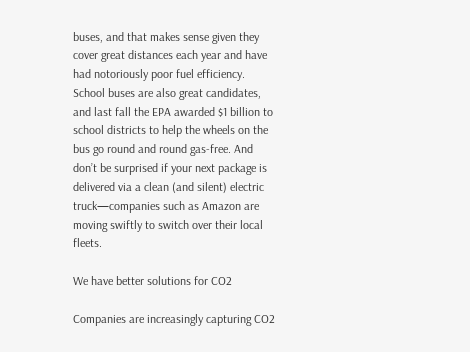buses, and that makes sense given they cover great distances each year and have had notoriously poor fuel efficiency. School buses are also great candidates, and last fall the EPA awarded $1 billion to school districts to help the wheels on the bus go round and round gas-free. And don’t be surprised if your next package is delivered via a clean (and silent) electric truck—companies such as Amazon are moving swiftly to switch over their local fleets.

We have better solutions for CO2

Companies are increasingly capturing CO2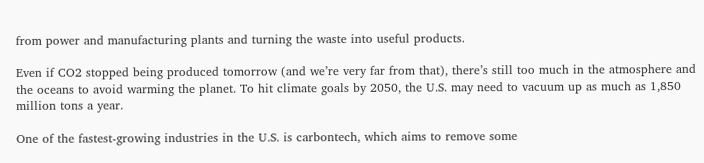from power and manufacturing plants and turning the waste into useful products.

Even if CO2 stopped being produced tomorrow (and we’re very far from that), there’s still too much in the atmosphere and the oceans to avoid warming the planet. To hit climate goals by 2050, the U.S. may need to vacuum up as much as 1,850 million tons a year.

One of the fastest-growing industries in the U.S. is carbontech, which aims to remove some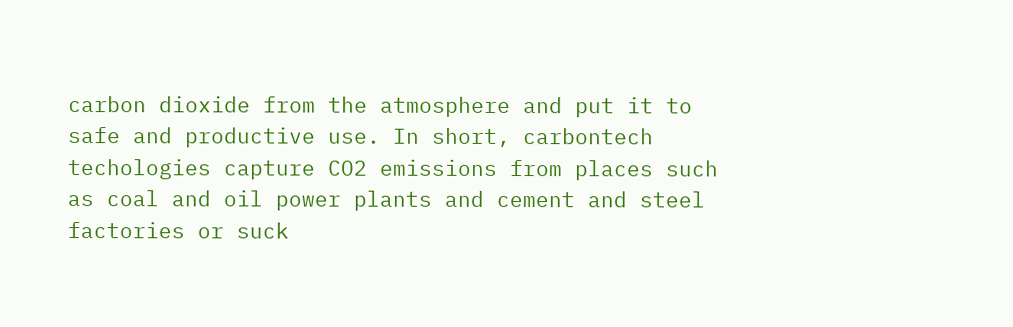carbon dioxide from the atmosphere and put it to safe and productive use. In short, carbontech techologies capture CO2 emissions from places such as coal and oil power plants and cement and steel factories or suck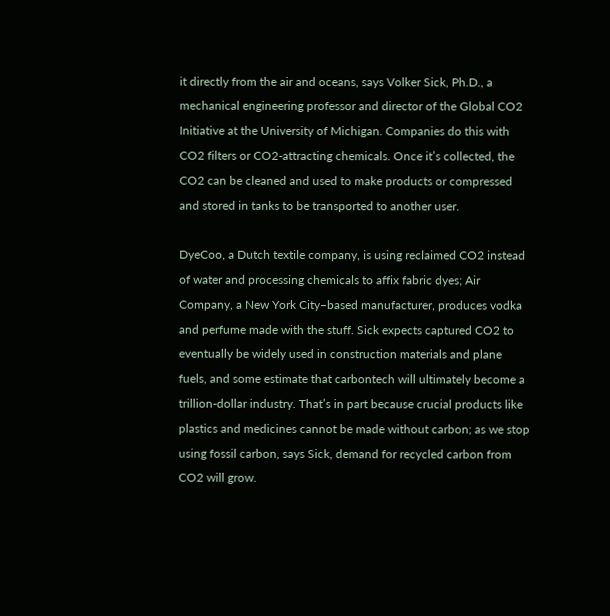it directly from the air and oceans, says Volker Sick, Ph.D., a mechanical engineering professor and director of the Global CO2 Initiative at the University of Michigan. Companies do this with CO2 filters or CO2-attracting chemicals. Once it’s collected, the CO2 can be cleaned and used to make products or compressed and stored in tanks to be transported to another user.

DyeCoo, a Dutch textile company, is using reclaimed CO2 instead of water and processing chemicals to affix fabric dyes; Air Company, a New York City–based manufacturer, produces vodka and perfume made with the stuff. Sick expects captured CO2 to eventually be widely used in construction materials and plane fuels, and some estimate that carbontech will ultimately become a trillion-dollar industry. That’s in part because crucial products like plastics and medicines cannot be made without carbon; as we stop using fossil carbon, says Sick, demand for recycled carbon from CO2 will grow.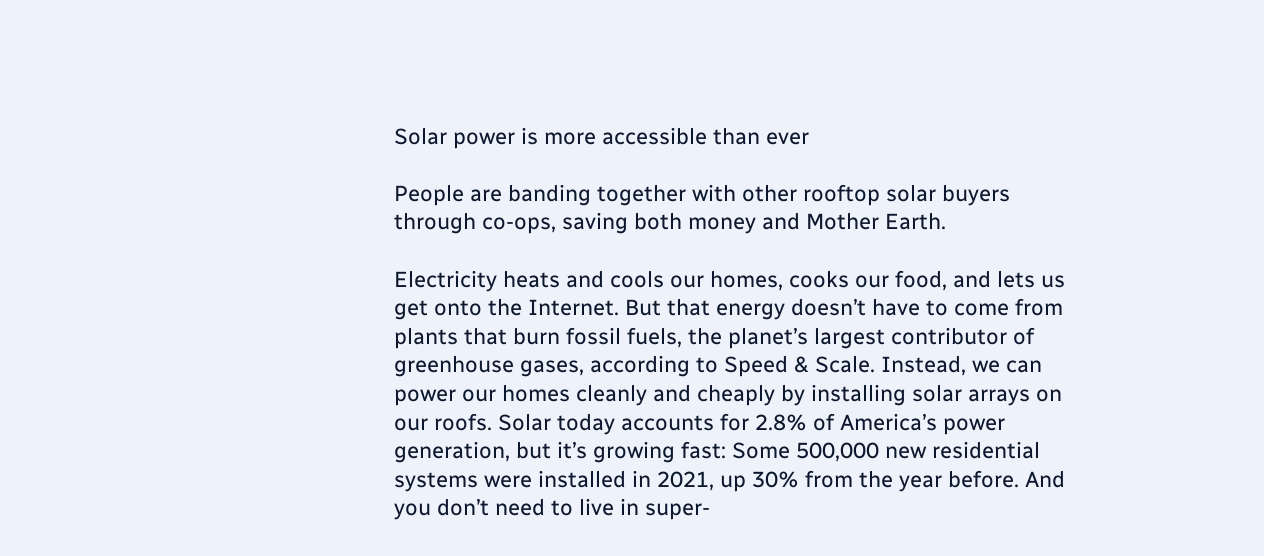Solar power is more accessible than ever

People are banding together with other rooftop solar buyers through co-ops, saving both money and Mother Earth.

Electricity heats and cools our homes, cooks our food, and lets us get onto the Internet. But that energy doesn’t have to come from plants that burn fossil fuels, the planet’s largest contributor of greenhouse gases, according to Speed & Scale. Instead, we can power our homes cleanly and cheaply by installing solar arrays on our roofs. Solar today accounts for 2.8% of America’s power generation, but it’s growing fast: Some 500,000 new residential systems were installed in 2021, up 30% from the year before. And you don’t need to live in super-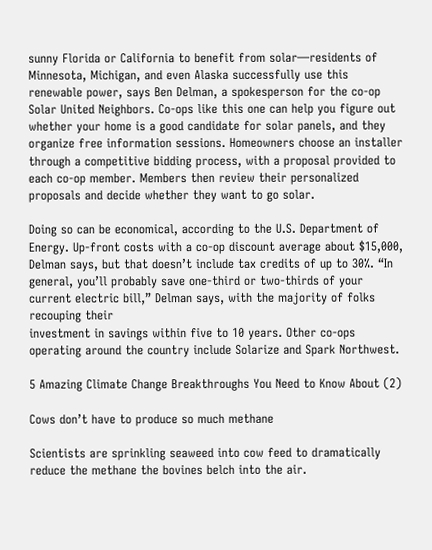sunny Florida or California to benefit from solar—residents of Minnesota, Michigan, and even Alaska successfully use this renewable power, says Ben Delman, a spokesperson for the co-op Solar United Neighbors. Co-ops like this one can help you figure out whether your home is a good candidate for solar panels, and they organize free information sessions. Homeowners choose an installer through a competitive bidding process, with a proposal provided to each co-op member. Members then review their personalized proposals and decide whether they want to go solar.

Doing so can be economical, according to the U.S. Department of Energy. Up-front costs with a co-op discount average about $15,000, Delman says, but that doesn’t include tax credits of up to 30%. “In general, you’ll probably save one-third or two-thirds of your current electric bill,” Delman says, with the majority of folks recouping their
investment in savings within five to 10 years. Other co-ops operating around the country include Solarize and Spark Northwest.

5 Amazing Climate Change Breakthroughs You Need to Know About (2)

Cows don’t have to produce so much methane

Scientists are sprinkling seaweed into cow feed to dramatically reduce the methane the bovines belch into the air.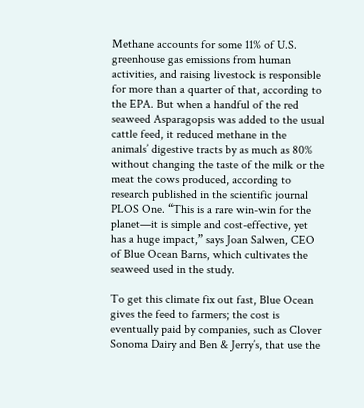Methane accounts for some 11% of U.S. greenhouse gas emissions from human activities, and raising livestock is responsible for more than a quarter of that, according to the EPA. But when a handful of the red seaweed Asparagopsis was added to the usual cattle feed, it reduced methane in the animals’ digestive tracts by as much as 80% without changing the taste of the milk or the meat the cows produced, according to research published in the scientific journal PLOS One. “This is a rare win-win for the planet—it is simple and cost-effective, yet has a huge impact,” says Joan Salwen, CEO of Blue Ocean Barns, which cultivates the seaweed used in the study.

To get this climate fix out fast, Blue Ocean gives the feed to farmers; the cost is eventually paid by companies, such as Clover Sonoma Dairy and Ben & Jerry’s, that use the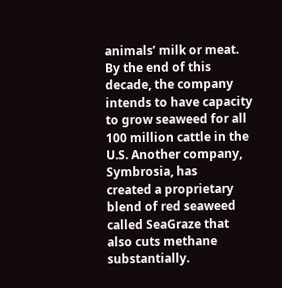animals’ milk or meat. By the end of this decade, the company intends to have capacity to grow seaweed for all 100 million cattle in the U.S. Another company, Symbrosia, has
created a proprietary blend of red seaweed called SeaGraze that also cuts methane substantially.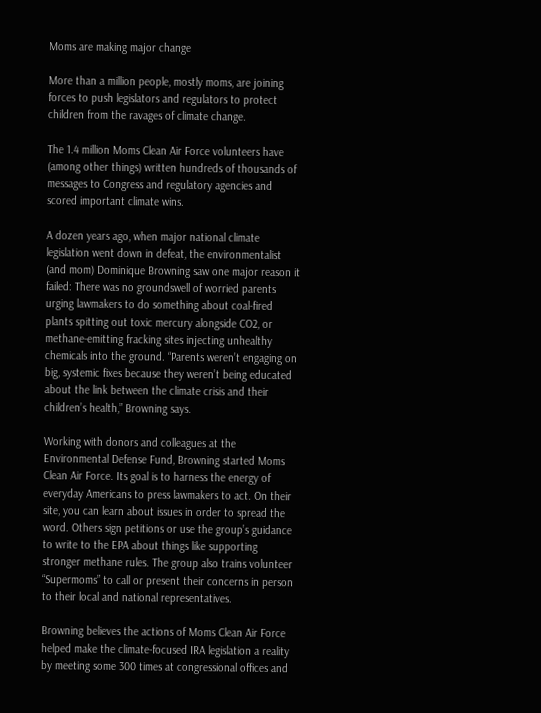Moms are making major change

More than a million people, mostly moms, are joining forces to push legislators and regulators to protect children from the ravages of climate change.

The 1.4 million Moms Clean Air Force volunteers have (among other things) written hundreds of thousands of messages to Congress and regulatory agencies and scored important climate wins.

A dozen years ago, when major national climate legislation went down in defeat, the environmentalist (and mom) Dominique Browning saw one major reason it failed: There was no groundswell of worried parents urging lawmakers to do something about coal-fired plants spitting out toxic mercury alongside CO2, or methane-emitting fracking sites injecting unhealthy chemicals into the ground. “Parents weren’t engaging on big, systemic fixes because they weren’t being educated about the link between the climate crisis and their children’s health,” Browning says.

Working with donors and colleagues at the Environmental Defense Fund, Browning started Moms Clean Air Force. Its goal is to harness the energy of everyday Americans to press lawmakers to act. On their site, you can learn about issues in order to spread the word. Others sign petitions or use the group’s guidance to write to the EPA about things like supporting stronger methane rules. The group also trains volunteer “Supermoms” to call or present their concerns in person to their local and national representatives.

Browning believes the actions of Moms Clean Air Force helped make the climate-focused IRA legislation a reality by meeting some 300 times at congressional offices and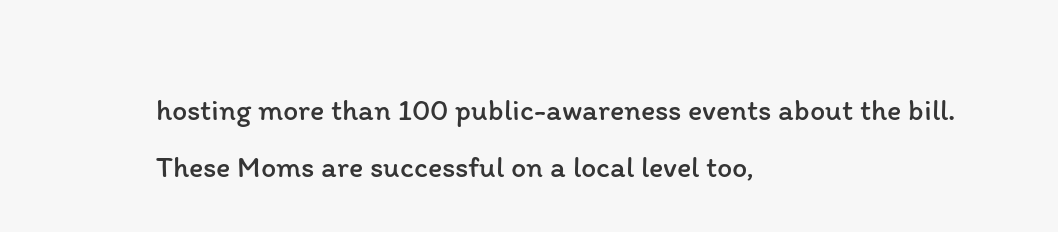hosting more than 100 public-awareness events about the bill. These Moms are successful on a local level too,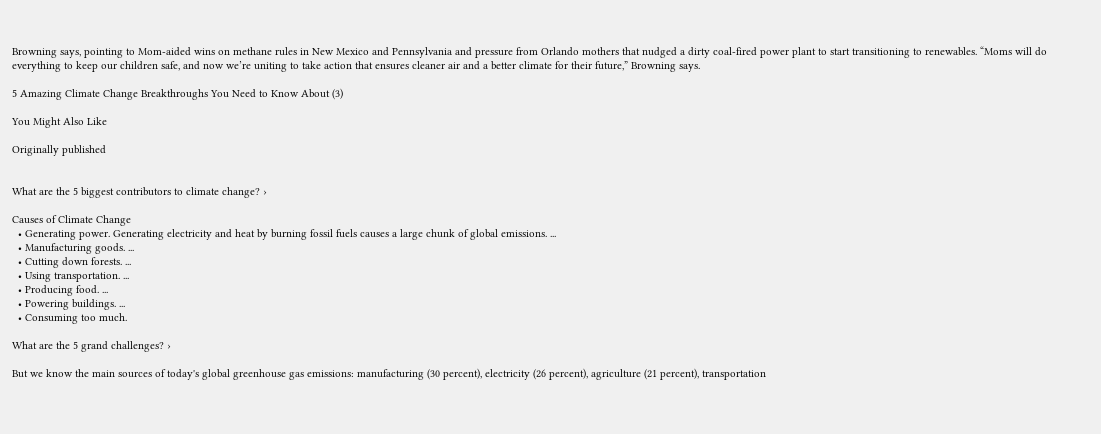Browning says, pointing to Mom-aided wins on methane rules in New Mexico and Pennsylvania and pressure from Orlando mothers that nudged a dirty coal-fired power plant to start transitioning to renewables. “Moms will do everything to keep our children safe, and now we’re uniting to take action that ensures cleaner air and a better climate for their future,” Browning says.

5 Amazing Climate Change Breakthroughs You Need to Know About (3)

You Might Also Like

Originally published


What are the 5 biggest contributors to climate change? ›

Causes of Climate Change
  • Generating power. Generating electricity and heat by burning fossil fuels causes a large chunk of global emissions. ...
  • Manufacturing goods. ...
  • Cutting down forests. ...
  • Using transportation. ...
  • Producing food. ...
  • Powering buildings. ...
  • Consuming too much.

What are the 5 grand challenges? ›

But we know the main sources of today's global greenhouse gas emissions: manufacturing (30 percent), electricity (26 percent), agriculture (21 percent), transportation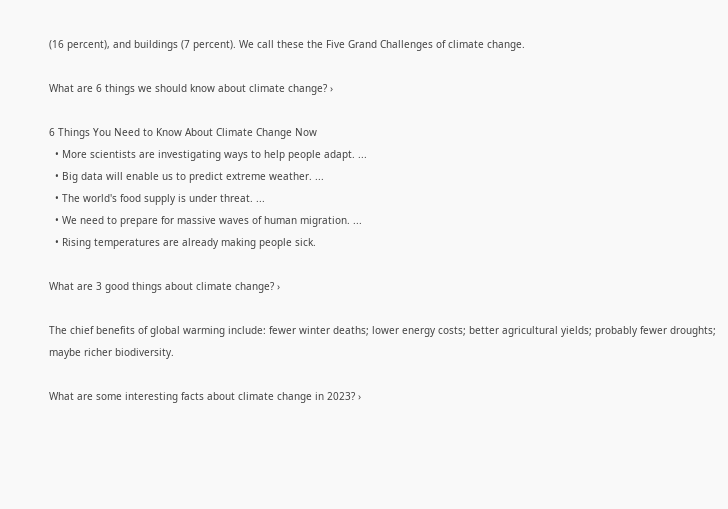(16 percent), and buildings (7 percent). We call these the Five Grand Challenges of climate change.

What are 6 things we should know about climate change? ›

6 Things You Need to Know About Climate Change Now
  • More scientists are investigating ways to help people adapt. ...
  • Big data will enable us to predict extreme weather. ...
  • The world's food supply is under threat. ...
  • We need to prepare for massive waves of human migration. ...
  • Rising temperatures are already making people sick.

What are 3 good things about climate change? ›

The chief benefits of global warming include: fewer winter deaths; lower energy costs; better agricultural yields; probably fewer droughts; maybe richer biodiversity.

What are some interesting facts about climate change in 2023? ›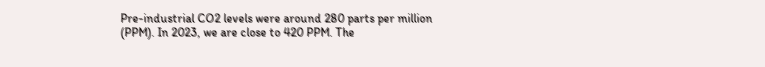Pre-industrial CO2 levels were around 280 parts per million (PPM). In 2023, we are close to 420 PPM. The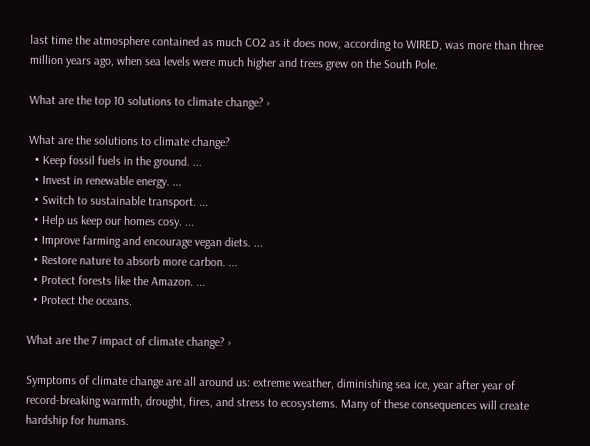last time the atmosphere contained as much CO2 as it does now, according to WIRED, was more than three million years ago, when sea levels were much higher and trees grew on the South Pole.

What are the top 10 solutions to climate change? ›

What are the solutions to climate change?
  • Keep fossil fuels in the ground. ...
  • Invest in renewable energy. ...
  • Switch to sustainable transport. ...
  • Help us keep our homes cosy. ...
  • Improve farming and encourage vegan diets. ...
  • Restore nature to absorb more carbon. ...
  • Protect forests like the Amazon. ...
  • Protect the oceans.

What are the 7 impact of climate change? ›

Symptoms of climate change are all around us: extreme weather, diminishing sea ice, year after year of record-breaking warmth, drought, fires, and stress to ecosystems. Many of these consequences will create hardship for humans.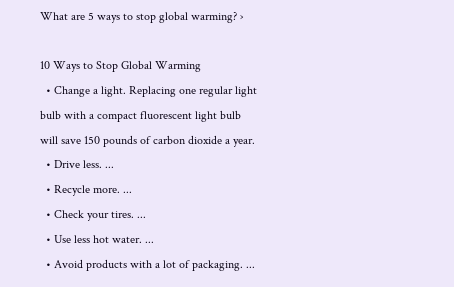What are 5 ways to stop global warming? ›

10 Ways to Stop Global Warming
  • Change a light. Replacing one regular light bulb with a compact fluorescent light bulb will save 150 pounds of carbon dioxide a year.
  • Drive less. ...
  • Recycle more. ...
  • Check your tires. ...
  • Use less hot water. ...
  • Avoid products with a lot of packaging. ...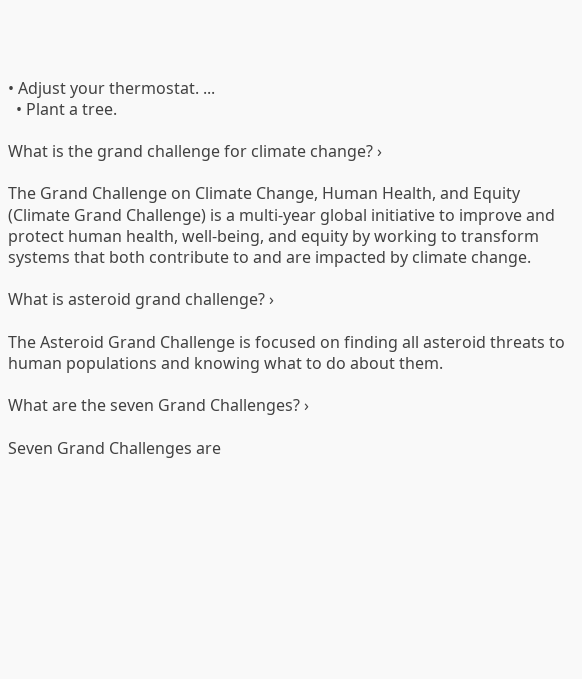• Adjust your thermostat. ...
  • Plant a tree.

What is the grand challenge for climate change? ›

The Grand Challenge on Climate Change, Human Health, and Equity (Climate Grand Challenge) is a multi-year global initiative to improve and protect human health, well-being, and equity by working to transform systems that both contribute to and are impacted by climate change.

What is asteroid grand challenge? ›

The Asteroid Grand Challenge is focused on finding all asteroid threats to human populations and knowing what to do about them.

What are the seven Grand Challenges? ›

Seven Grand Challenges are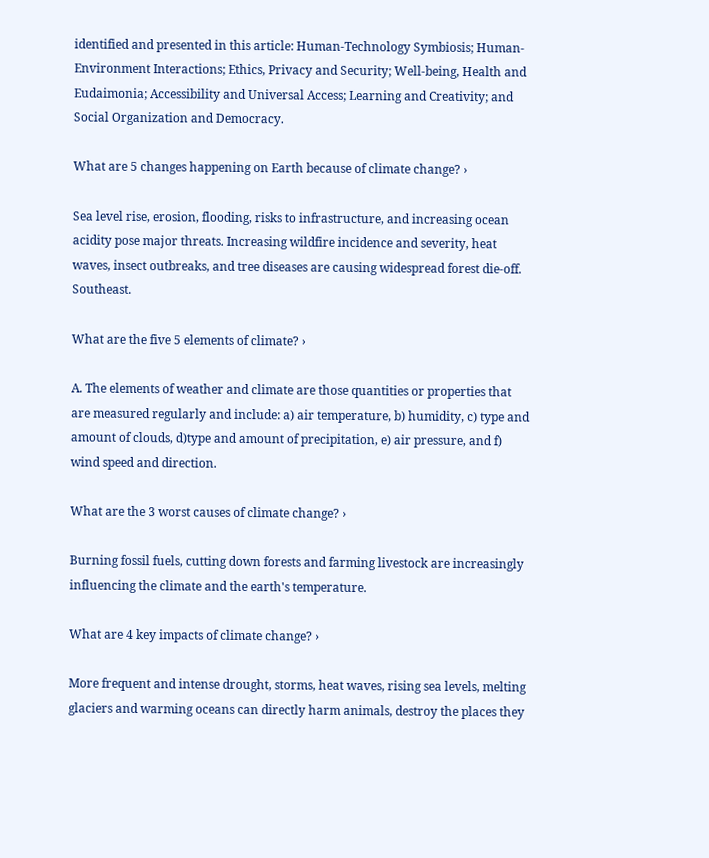identified and presented in this article: Human-Technology Symbiosis; Human-Environment Interactions; Ethics, Privacy and Security; Well-being, Health and Eudaimonia; Accessibility and Universal Access; Learning and Creativity; and Social Organization and Democracy.

What are 5 changes happening on Earth because of climate change? ›

Sea level rise, erosion, flooding, risks to infrastructure, and increasing ocean acidity pose major threats. Increasing wildfire incidence and severity, heat waves, insect outbreaks, and tree diseases are causing widespread forest die-off. Southeast.

What are the five 5 elements of climate? ›

A. The elements of weather and climate are those quantities or properties that are measured regularly and include: a) air temperature, b) humidity, c) type and amount of clouds, d)type and amount of precipitation, e) air pressure, and f) wind speed and direction.

What are the 3 worst causes of climate change? ›

Burning fossil fuels, cutting down forests and farming livestock are increasingly influencing the climate and the earth's temperature.

What are 4 key impacts of climate change? ›

More frequent and intense drought, storms, heat waves, rising sea levels, melting glaciers and warming oceans can directly harm animals, destroy the places they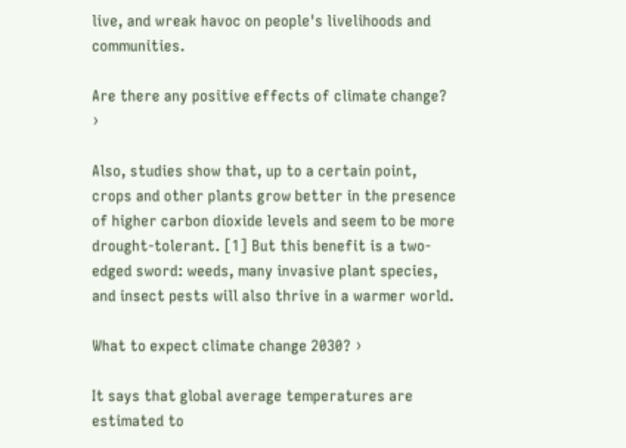live, and wreak havoc on people's livelihoods and communities.

Are there any positive effects of climate change? ›

Also, studies show that, up to a certain point, crops and other plants grow better in the presence of higher carbon dioxide levels and seem to be more drought-tolerant. [1] But this benefit is a two-edged sword: weeds, many invasive plant species, and insect pests will also thrive in a warmer world.

What to expect climate change 2030? ›

It says that global average temperatures are estimated to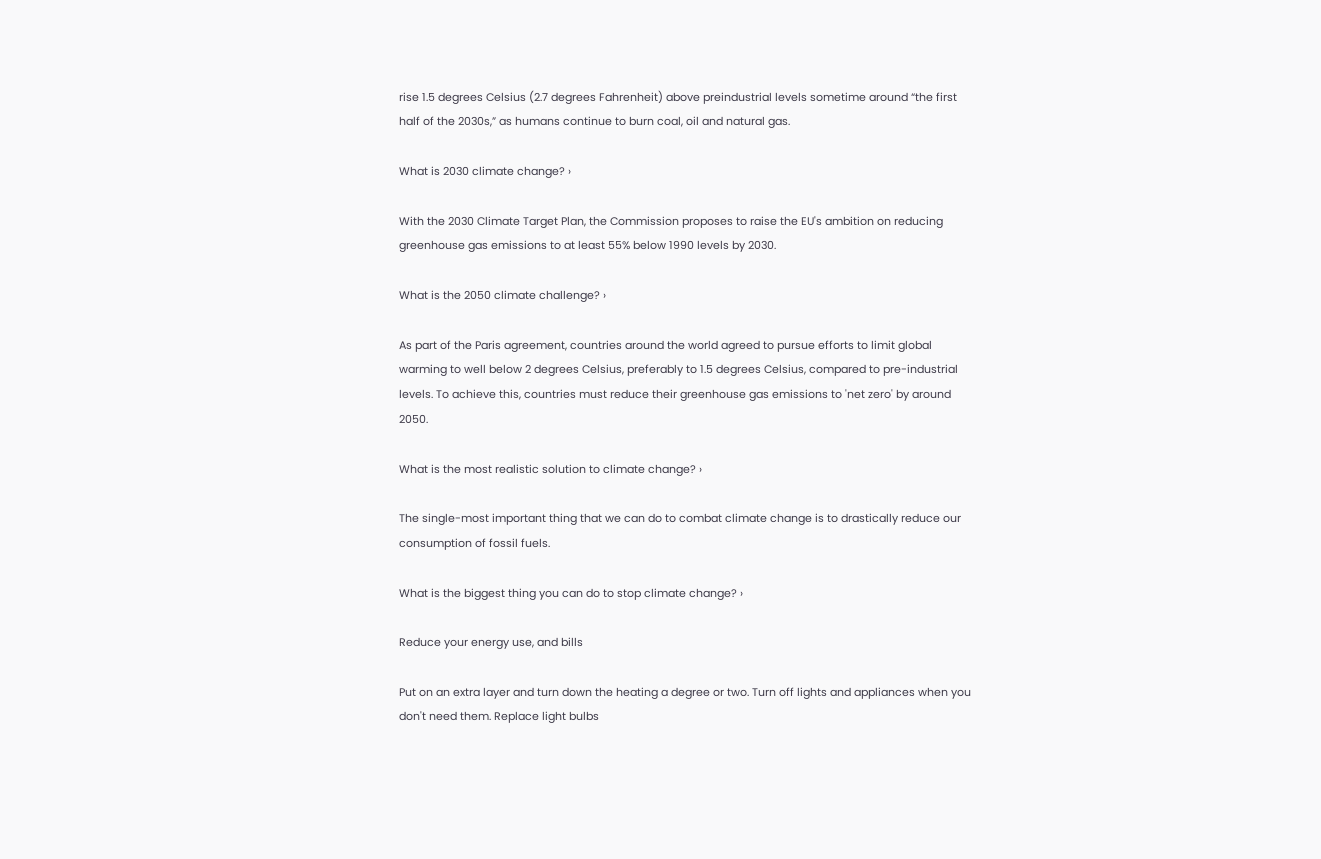rise 1.5 degrees Celsius (2.7 degrees Fahrenheit) above preindustrial levels sometime around “the first half of the 2030s,” as humans continue to burn coal, oil and natural gas.

What is 2030 climate change? ›

With the 2030 Climate Target Plan, the Commission proposes to raise the EU's ambition on reducing greenhouse gas emissions to at least 55% below 1990 levels by 2030.

What is the 2050 climate challenge? ›

As part of the Paris agreement, countries around the world agreed to pursue efforts to limit global warming to well below 2 degrees Celsius, preferably to 1.5 degrees Celsius, compared to pre-industrial levels. To achieve this, countries must reduce their greenhouse gas emissions to 'net zero' by around 2050.

What is the most realistic solution to climate change? ›

The single-most important thing that we can do to combat climate change is to drastically reduce our consumption of fossil fuels.

What is the biggest thing you can do to stop climate change? ›

Reduce your energy use, and bills

Put on an extra layer and turn down the heating a degree or two. Turn off lights and appliances when you don't need them. Replace light bulbs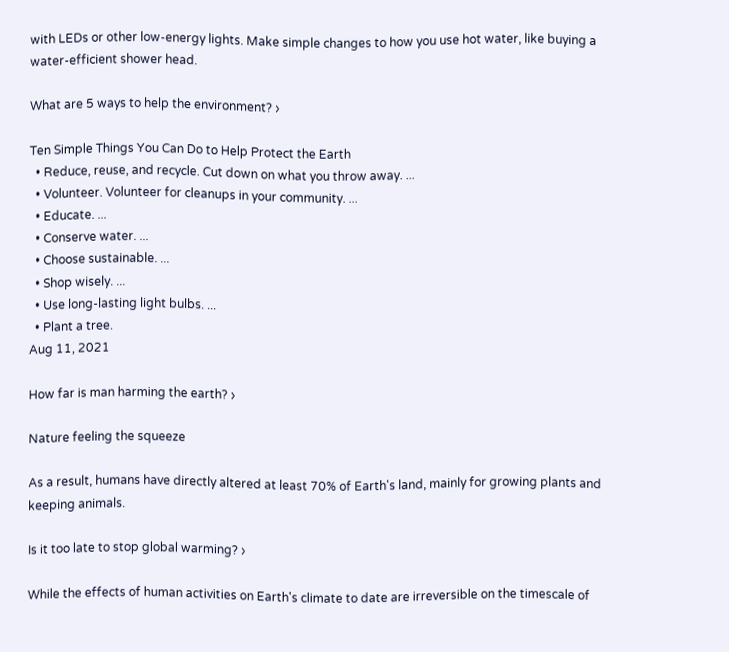with LEDs or other low-energy lights. Make simple changes to how you use hot water, like buying a water-efficient shower head.

What are 5 ways to help the environment? ›

Ten Simple Things You Can Do to Help Protect the Earth
  • Reduce, reuse, and recycle. Cut down on what you throw away. ...
  • Volunteer. Volunteer for cleanups in your community. ...
  • Educate. ...
  • Conserve water. ...
  • Choose sustainable. ...
  • Shop wisely. ...
  • Use long-lasting light bulbs. ...
  • Plant a tree.
Aug 11, 2021

How far is man harming the earth? ›

Nature feeling the squeeze

As a result, humans have directly altered at least 70% of Earth's land, mainly for growing plants and keeping animals.

Is it too late to stop global warming? ›

While the effects of human activities on Earth's climate to date are irreversible on the timescale of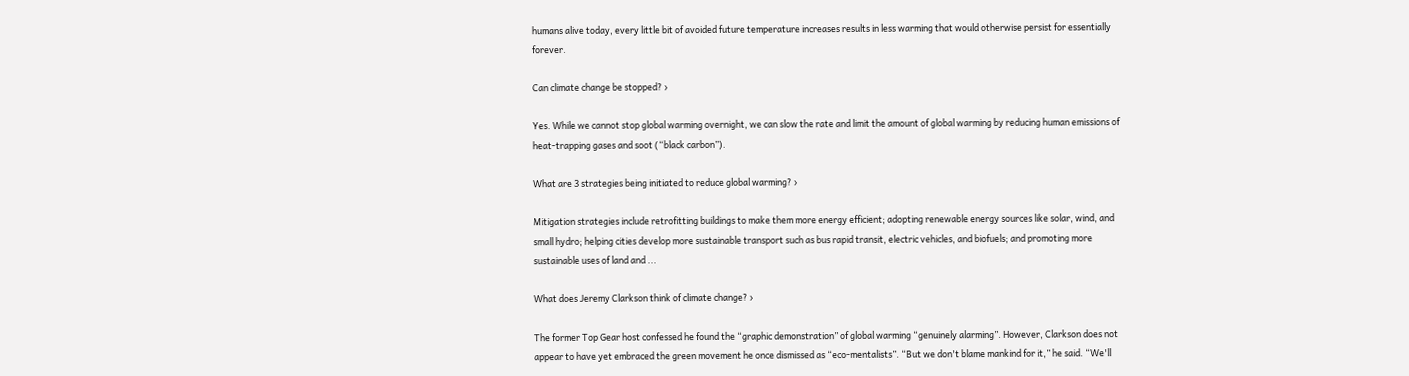humans alive today, every little bit of avoided future temperature increases results in less warming that would otherwise persist for essentially forever.

Can climate change be stopped? ›

Yes. While we cannot stop global warming overnight, we can slow the rate and limit the amount of global warming by reducing human emissions of heat-trapping gases and soot (“black carbon”).

What are 3 strategies being initiated to reduce global warming? ›

Mitigation strategies include retrofitting buildings to make them more energy efficient; adopting renewable energy sources like solar, wind, and small hydro; helping cities develop more sustainable transport such as bus rapid transit, electric vehicles, and biofuels; and promoting more sustainable uses of land and ...

What does Jeremy Clarkson think of climate change? ›

The former Top Gear host confessed he found the “graphic demonstration” of global warming “genuinely alarming”. However, Clarkson does not appear to have yet embraced the green movement he once dismissed as “eco-mentalists”. “But we don't blame mankind for it,” he said. “We'll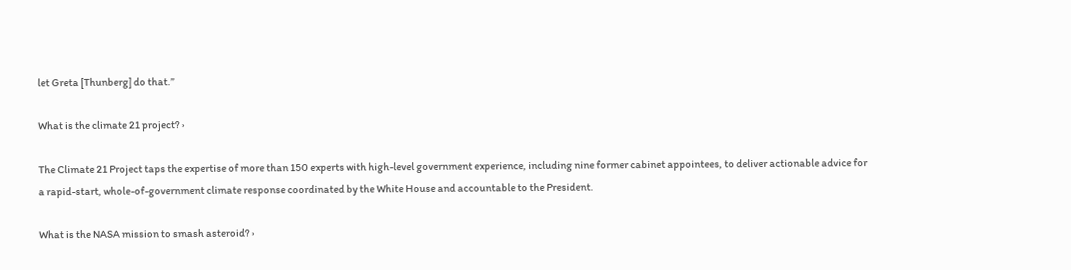let Greta [Thunberg] do that.”

What is the climate 21 project? ›

The Climate 21 Project taps the expertise of more than 150 experts with high-level government experience, including nine former cabinet appointees, to deliver actionable advice for a rapid-start, whole-of-government climate response coordinated by the White House and accountable to the President.

What is the NASA mission to smash asteroid? ›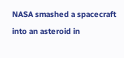NASA smashed a spacecraft into an asteroid in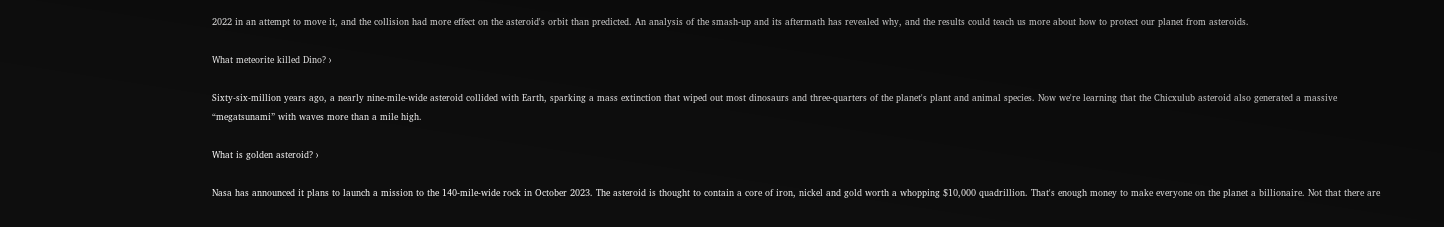2022 in an attempt to move it, and the collision had more effect on the asteroid's orbit than predicted. An analysis of the smash-up and its aftermath has revealed why, and the results could teach us more about how to protect our planet from asteroids.

What meteorite killed Dino? ›

Sixty-six-million years ago, a nearly nine-mile-wide asteroid collided with Earth, sparking a mass extinction that wiped out most dinosaurs and three-quarters of the planet's plant and animal species. Now we're learning that the Chicxulub asteroid also generated a massive “megatsunami” with waves more than a mile high.

What is golden asteroid? ›

Nasa has announced it plans to launch a mission to the 140-mile-wide rock in October 2023. The asteroid is thought to contain a core of iron, nickel and gold worth a whopping $10,000 quadrillion. That's enough money to make everyone on the planet a billionaire. Not that there are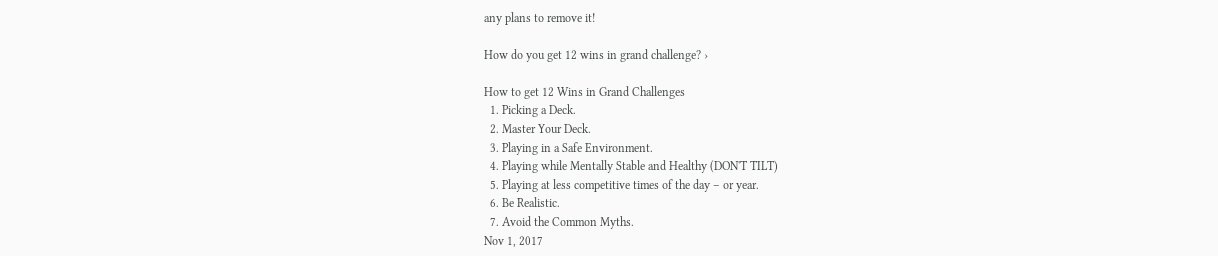any plans to remove it!

How do you get 12 wins in grand challenge? ›

How to get 12 Wins in Grand Challenges
  1. Picking a Deck.
  2. Master Your Deck.
  3. Playing in a Safe Environment.
  4. Playing while Mentally Stable and Healthy (DON'T TILT)
  5. Playing at less competitive times of the day – or year.
  6. Be Realistic.
  7. Avoid the Common Myths.
Nov 1, 2017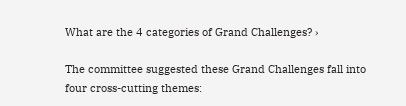What are the 4 categories of Grand Challenges? ›

The committee suggested these Grand Challenges fall into four cross-cutting themes: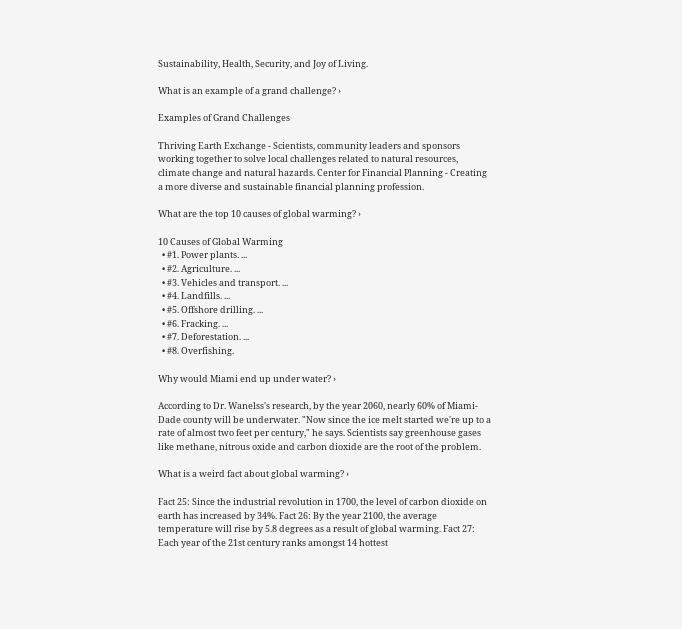Sustainability, Health, Security, and Joy of Living.

What is an example of a grand challenge? ›

Examples of Grand Challenges

Thriving Earth Exchange - Scientists, community leaders and sponsors working together to solve local challenges related to natural resources, climate change and natural hazards. Center for Financial Planning - Creating a more diverse and sustainable financial planning profession.

What are the top 10 causes of global warming? ›

10 Causes of Global Warming
  • #1. Power plants. ...
  • #2. Agriculture. ...
  • #3. Vehicles and transport. ...
  • #4. Landfills. ...
  • #5. Offshore drilling. ...
  • #6. Fracking. ...
  • #7. Deforestation. ...
  • #8. Overfishing.

Why would Miami end up under water? ›

According to Dr. Wanelss's research, by the year 2060, nearly 60% of Miami-Dade county will be underwater. "Now since the ice melt started we're up to a rate of almost two feet per century," he says. Scientists say greenhouse gases like methane, nitrous oxide and carbon dioxide are the root of the problem.

What is a weird fact about global warming? ›

Fact 25: Since the industrial revolution in 1700, the level of carbon dioxide on earth has increased by 34%. Fact 26: By the year 2100, the average temperature will rise by 5.8 degrees as a result of global warming. Fact 27: Each year of the 21st century ranks amongst 14 hottest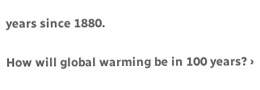years since 1880.

How will global warming be in 100 years? ›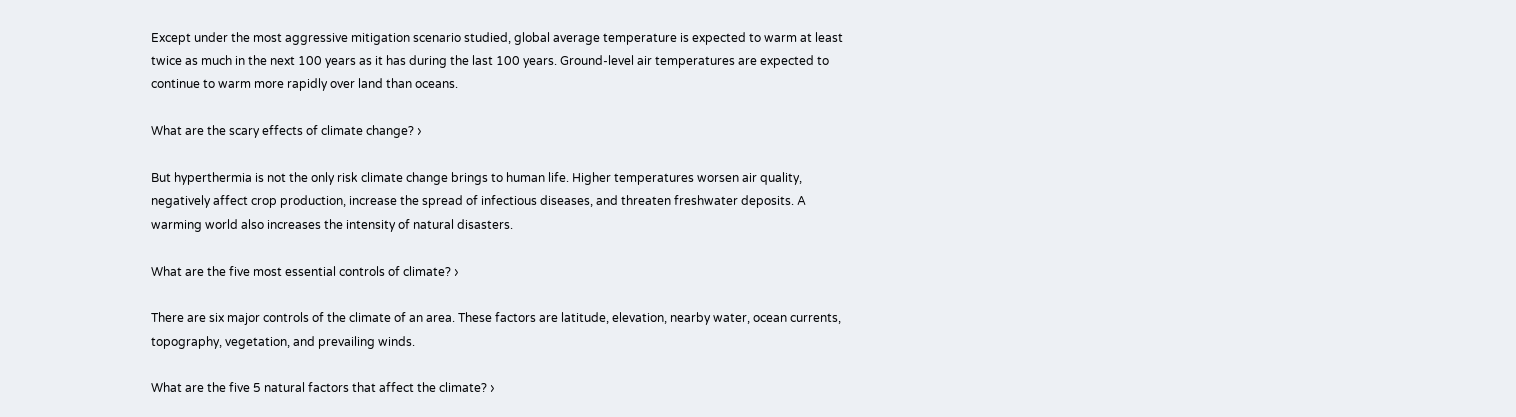Except under the most aggressive mitigation scenario studied, global average temperature is expected to warm at least twice as much in the next 100 years as it has during the last 100 years. Ground-level air temperatures are expected to continue to warm more rapidly over land than oceans.

What are the scary effects of climate change? ›

But hyperthermia is not the only risk climate change brings to human life. Higher temperatures worsen air quality, negatively affect crop production, increase the spread of infectious diseases, and threaten freshwater deposits. A warming world also increases the intensity of natural disasters.

What are the five most essential controls of climate? ›

There are six major controls of the climate of an area. These factors are latitude, elevation, nearby water, ocean currents, topography, vegetation, and prevailing winds.

What are the five 5 natural factors that affect the climate? ›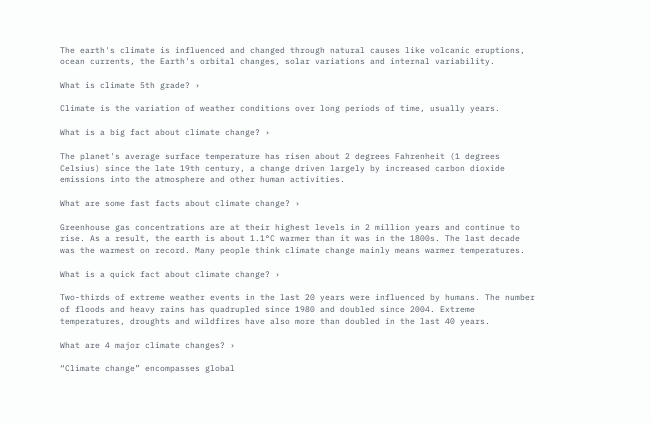The earth's climate is influenced and changed through natural causes like volcanic eruptions, ocean currents, the Earth's orbital changes, solar variations and internal variability.

What is climate 5th grade? ›

Climate is the variation of weather conditions over long periods of time, usually years.

What is a big fact about climate change? ›

The planet's average surface temperature has risen about 2 degrees Fahrenheit (1 degrees Celsius) since the late 19th century, a change driven largely by increased carbon dioxide emissions into the atmosphere and other human activities.

What are some fast facts about climate change? ›

Greenhouse gas concentrations are at their highest levels in 2 million years and continue to rise. As a result, the earth is about 1.1°C warmer than it was in the 1800s. The last decade was the warmest on record. Many people think climate change mainly means warmer temperatures.

What is a quick fact about climate change? ›

Two-thirds of extreme weather events in the last 20 years were influenced by humans. The number of floods and heavy rains has quadrupled since 1980 and doubled since 2004. Extreme temperatures, droughts and wildfires have also more than doubled in the last 40 years.

What are 4 major climate changes? ›

“Climate change” encompasses global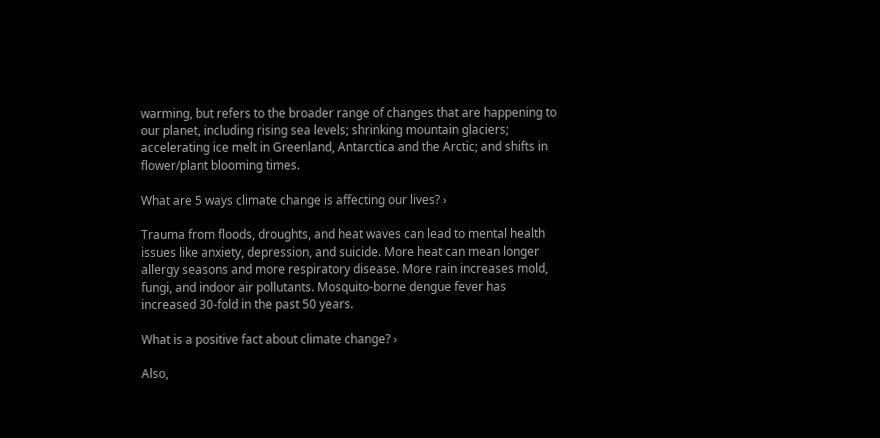warming, but refers to the broader range of changes that are happening to our planet, including rising sea levels; shrinking mountain glaciers; accelerating ice melt in Greenland, Antarctica and the Arctic; and shifts in flower/plant blooming times.

What are 5 ways climate change is affecting our lives? ›

Trauma from floods, droughts, and heat waves can lead to mental health issues like anxiety, depression, and suicide. More heat can mean longer allergy seasons and more respiratory disease. More rain increases mold, fungi, and indoor air pollutants. Mosquito-borne dengue fever has increased 30-fold in the past 50 years.

What is a positive fact about climate change? ›

Also,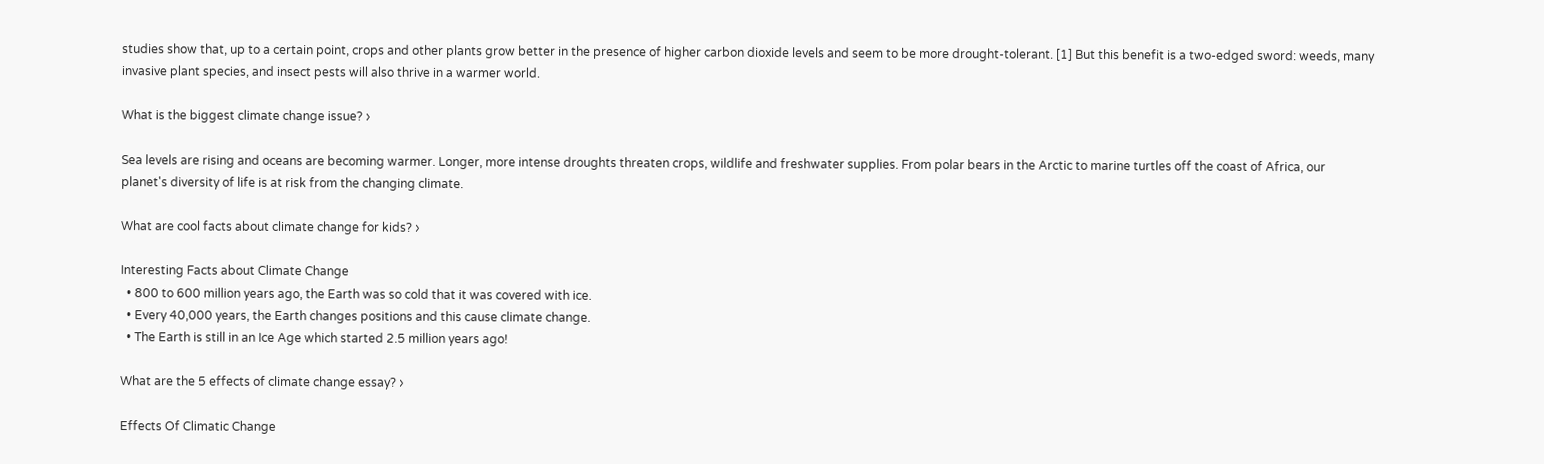studies show that, up to a certain point, crops and other plants grow better in the presence of higher carbon dioxide levels and seem to be more drought-tolerant. [1] But this benefit is a two-edged sword: weeds, many invasive plant species, and insect pests will also thrive in a warmer world.

What is the biggest climate change issue? ›

Sea levels are rising and oceans are becoming warmer. Longer, more intense droughts threaten crops, wildlife and freshwater supplies. From polar bears in the Arctic to marine turtles off the coast of Africa, our planet's diversity of life is at risk from the changing climate.

What are cool facts about climate change for kids? ›

Interesting Facts about Climate Change
  • 800 to 600 million years ago, the Earth was so cold that it was covered with ice.
  • Every 40,000 years, the Earth changes positions and this cause climate change.
  • The Earth is still in an Ice Age which started 2.5 million years ago!

What are the 5 effects of climate change essay? ›

Effects Of Climatic Change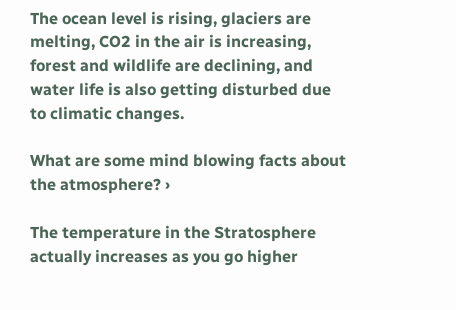The ocean level is rising, glaciers are melting, CO2 in the air is increasing, forest and wildlife are declining, and water life is also getting disturbed due to climatic changes.

What are some mind blowing facts about the atmosphere? ›

The temperature in the Stratosphere actually increases as you go higher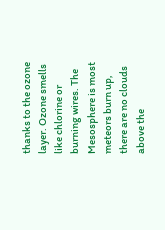thanks to the ozone layer. Ozone smells like chlorine or burning wires. The Mesosphere is most meteors burn up, there are no clouds above the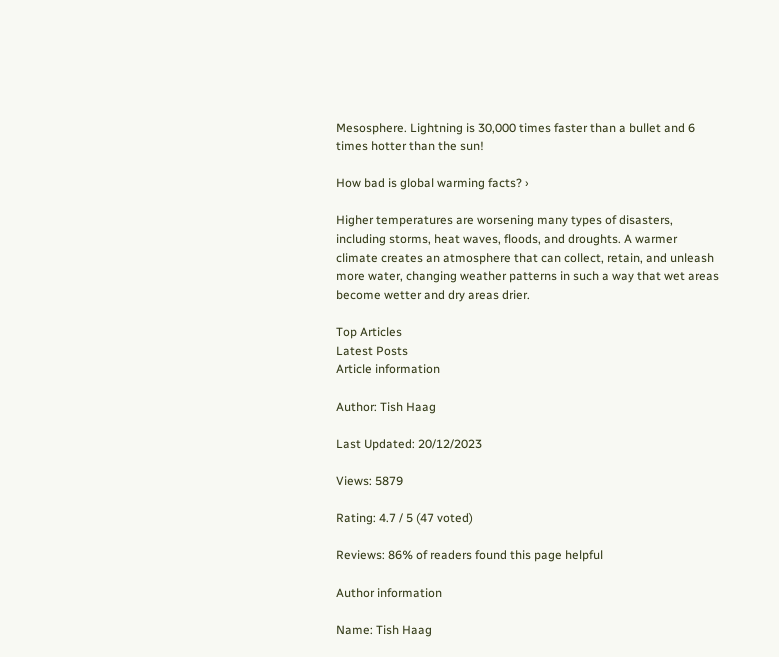Mesosphere. Lightning is 30,000 times faster than a bullet and 6 times hotter than the sun!

How bad is global warming facts? ›

Higher temperatures are worsening many types of disasters, including storms, heat waves, floods, and droughts. A warmer climate creates an atmosphere that can collect, retain, and unleash more water, changing weather patterns in such a way that wet areas become wetter and dry areas drier.

Top Articles
Latest Posts
Article information

Author: Tish Haag

Last Updated: 20/12/2023

Views: 5879

Rating: 4.7 / 5 (47 voted)

Reviews: 86% of readers found this page helpful

Author information

Name: Tish Haag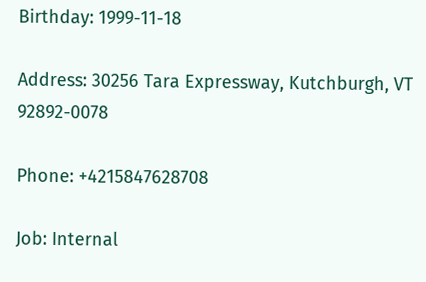Birthday: 1999-11-18

Address: 30256 Tara Expressway, Kutchburgh, VT 92892-0078

Phone: +4215847628708

Job: Internal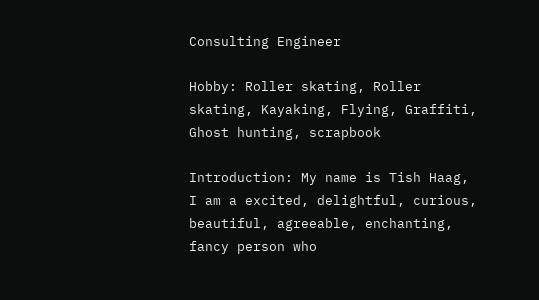Consulting Engineer

Hobby: Roller skating, Roller skating, Kayaking, Flying, Graffiti, Ghost hunting, scrapbook

Introduction: My name is Tish Haag, I am a excited, delightful, curious, beautiful, agreeable, enchanting, fancy person who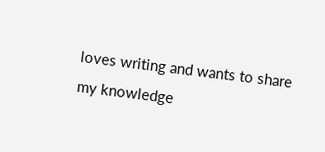loves writing and wants to share my knowledge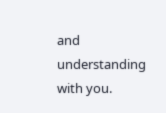and understanding with you.